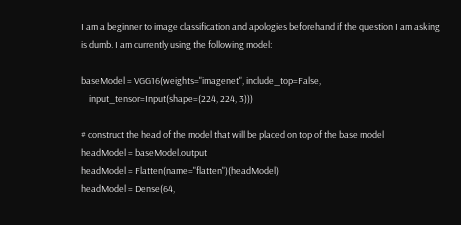I am a beginner to image classification and apologies beforehand if the question I am asking is dumb. I am currently using the following model:

baseModel = VGG16(weights="imagenet", include_top=False,
    input_tensor=Input(shape=(224, 224, 3)))

# construct the head of the model that will be placed on top of the base model
headModel = baseModel.output
headModel = Flatten(name="flatten")(headModel)
headModel = Dense(64,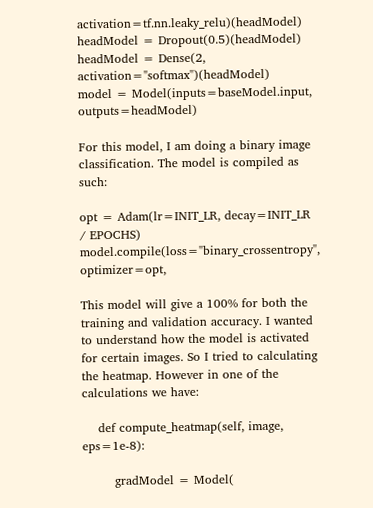activation=tf.nn.leaky_relu)(headModel)
headModel = Dropout(0.5)(headModel)
headModel = Dense(2, activation="softmax")(headModel)
model = Model(inputs=baseModel.input, outputs=headModel)

For this model, I am doing a binary image classification. The model is compiled as such:

opt = Adam(lr=INIT_LR, decay=INIT_LR / EPOCHS)
model.compile(loss="binary_crossentropy", optimizer=opt,

This model will give a 100% for both the training and validation accuracy. I wanted to understand how the model is activated for certain images. So I tried to calculating the heatmap. However in one of the calculations we have:

    def compute_heatmap(self, image, eps=1e-8):

        gradModel = Model(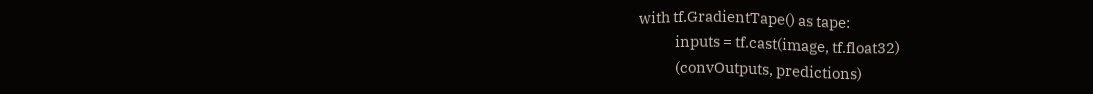with tf.GradientTape() as tape:
            inputs = tf.cast(image, tf.float32)
            (convOutputs, predictions)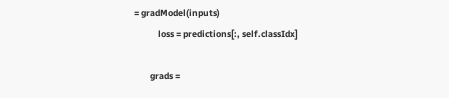= gradModel(inputs)
            loss = predictions[:, self.classIdx]

        grads =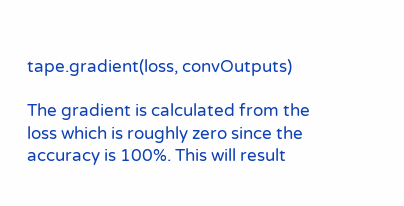tape.gradient(loss, convOutputs)

The gradient is calculated from the loss which is roughly zero since the accuracy is 100%. This will result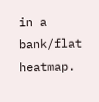in a bank/flat heatmap.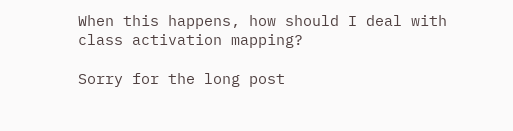When this happens, how should I deal with class activation mapping?

Sorry for the long post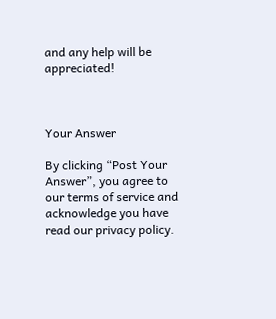and any help will be appreciated!



Your Answer

By clicking “Post Your Answer”, you agree to our terms of service and acknowledge you have read our privacy policy.